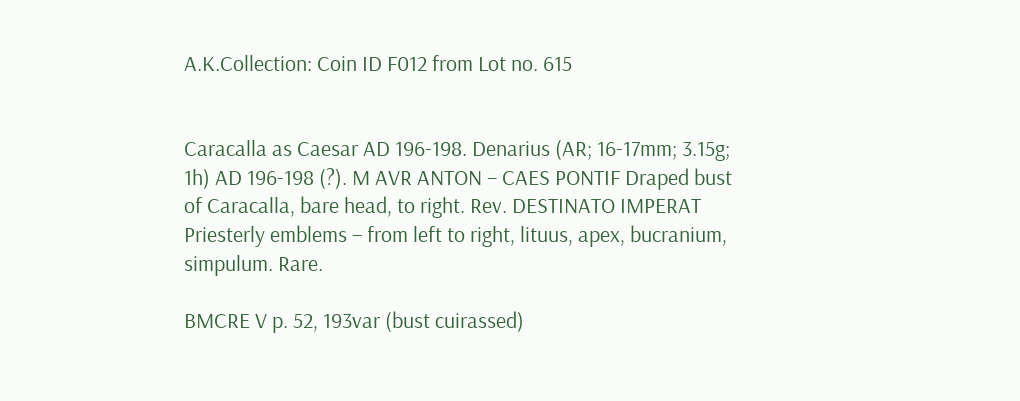A.K.Collection: Coin ID F012 from Lot no. 615


Caracalla as Caesar AD 196-198. Denarius (AR; 16-17mm; 3.15g; 1h) AD 196-198 (?). M AVR ANTON – CAES PONTIF Draped bust of Caracalla, bare head, to right. Rev. DESTINATO IMPERAT Priesterly emblems – from left to right, lituus, apex, bucranium, simpulum. Rare.

BMCRE V p. 52, 193var (bust cuirassed)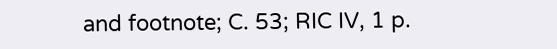and footnote; C. 53; RIC IV, 1 p.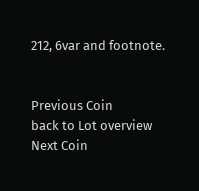212, 6var and footnote.


Previous Coin
back to Lot overview
Next Coin